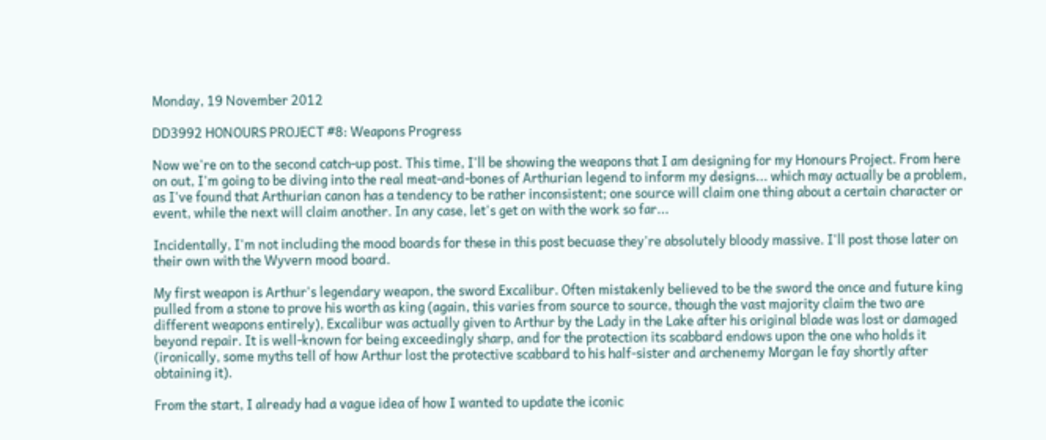Monday, 19 November 2012

DD3992 HONOURS PROJECT #8: Weapons Progress

Now we're on to the second catch-up post. This time, I'll be showing the weapons that I am designing for my Honours Project. From here on out, I'm going to be diving into the real meat-and-bones of Arthurian legend to inform my designs... which may actually be a problem, as I've found that Arthurian canon has a tendency to be rather inconsistent; one source will claim one thing about a certain character or event, while the next will claim another. In any case, let's get on with the work so far...

Incidentally, I'm not including the mood boards for these in this post becuase they're absolutely bloody massive. I'll post those later on their own with the Wyvern mood board.

My first weapon is Arthur's legendary weapon, the sword Excalibur. Often mistakenly believed to be the sword the once and future king pulled from a stone to prove his worth as king (again, this varies from source to source, though the vast majority claim the two are different weapons entirely), Excalibur was actually given to Arthur by the Lady in the Lake after his original blade was lost or damaged beyond repair. It is well-known for being exceedingly sharp, and for the protection its scabbard endows upon the one who holds it (ironically, some myths tell of how Arthur lost the protective scabbard to his half-sister and archenemy Morgan le fay shortly after obtaining it).

From the start, I already had a vague idea of how I wanted to update the iconic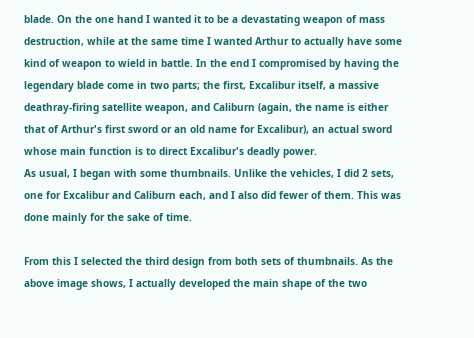blade. On the one hand I wanted it to be a devastating weapon of mass destruction, while at the same time I wanted Arthur to actually have some kind of weapon to wield in battle. In the end I compromised by having the legendary blade come in two parts; the first, Excalibur itself, a massive deathray-firing satellite weapon, and Caliburn (again, the name is either that of Arthur's first sword or an old name for Excalibur), an actual sword whose main function is to direct Excalibur's deadly power.
As usual, I began with some thumbnails. Unlike the vehicles, I did 2 sets, one for Excalibur and Caliburn each, and I also did fewer of them. This was done mainly for the sake of time.

From this I selected the third design from both sets of thumbnails. As the above image shows, I actually developed the main shape of the two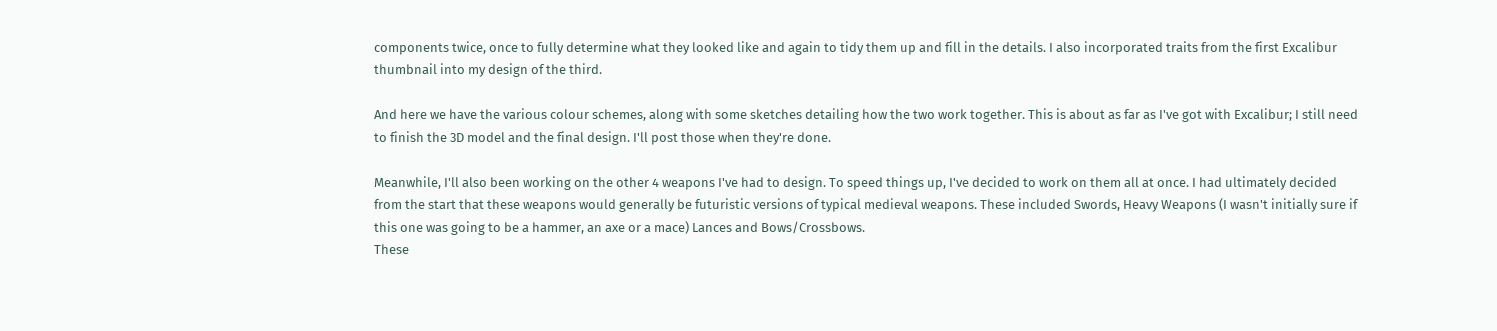components twice, once to fully determine what they looked like and again to tidy them up and fill in the details. I also incorporated traits from the first Excalibur thumbnail into my design of the third.

And here we have the various colour schemes, along with some sketches detailing how the two work together. This is about as far as I've got with Excalibur; I still need to finish the 3D model and the final design. I'll post those when they're done.

Meanwhile, I'll also been working on the other 4 weapons I've had to design. To speed things up, I've decided to work on them all at once. I had ultimately decided from the start that these weapons would generally be futuristic versions of typical medieval weapons. These included Swords, Heavy Weapons (I wasn't initially sure if this one was going to be a hammer, an axe or a mace) Lances and Bows/Crossbows.
These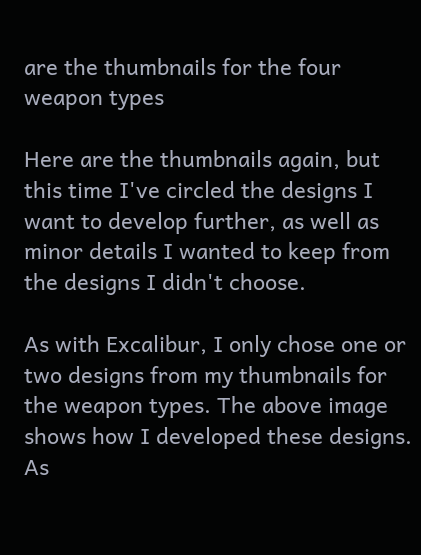are the thumbnails for the four weapon types

Here are the thumbnails again, but this time I've circled the designs I want to develop further, as well as minor details I wanted to keep from the designs I didn't choose.

As with Excalibur, I only chose one or two designs from my thumbnails for the weapon types. The above image shows how I developed these designs. As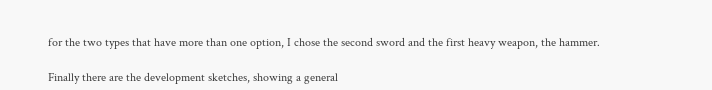for the two types that have more than one option, I chose the second sword and the first heavy weapon, the hammer.

Finally there are the development sketches, showing a general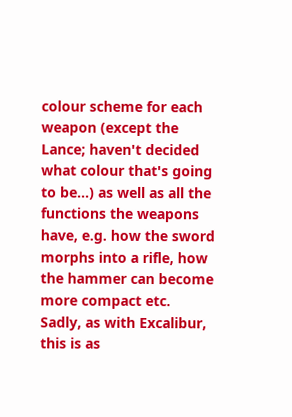colour scheme for each weapon (except the Lance; haven't decided what colour that's going to be...) as well as all the functions the weapons have, e.g. how the sword morphs into a rifle, how the hammer can become more compact etc.
Sadly, as with Excalibur, this is as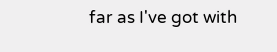far as I've got with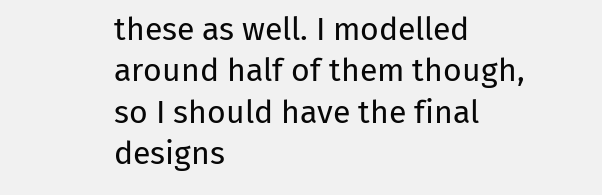these as well. I modelled around half of them though, so I should have the final designs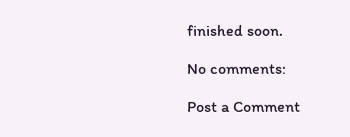finished soon.

No comments:

Post a Comment